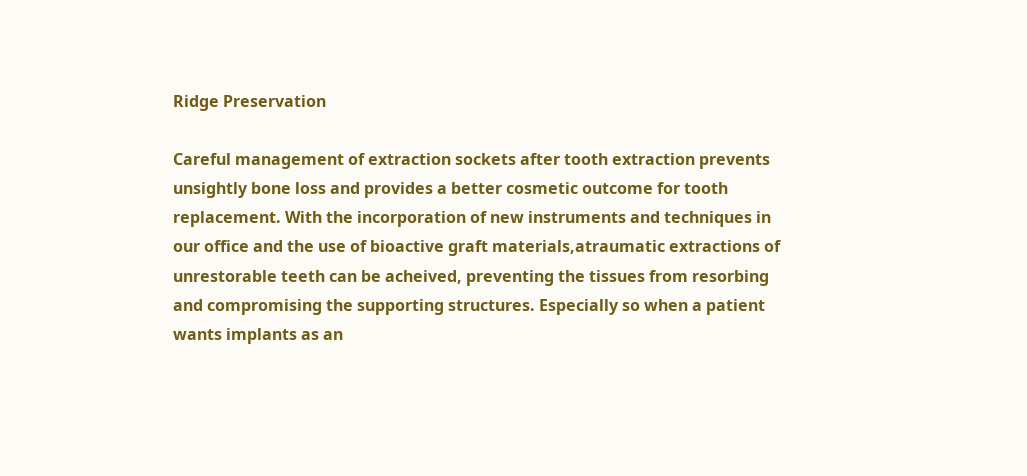Ridge Preservation

Careful management of extraction sockets after tooth extraction prevents unsightly bone loss and provides a better cosmetic outcome for tooth replacement. With the incorporation of new instruments and techniques in our office and the use of bioactive graft materials,atraumatic extractions of unrestorable teeth can be acheived, preventing the tissues from resorbing and compromising the supporting structures. Especially so when a patient wants implants as an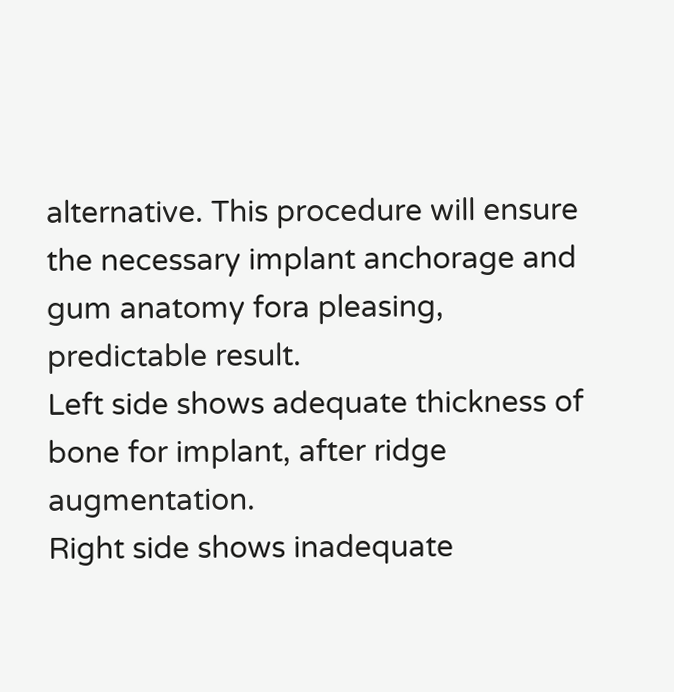alternative. This procedure will ensure the necessary implant anchorage and gum anatomy fora pleasing, predictable result.
Left side shows adequate thickness of bone for implant, after ridge augmentation.
Right side shows inadequate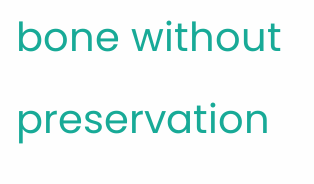bone without preservation